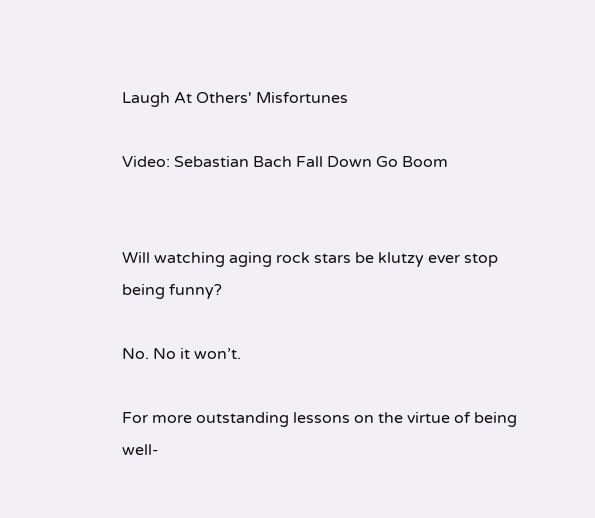Laugh At Others' Misfortunes

Video: Sebastian Bach Fall Down Go Boom


Will watching aging rock stars be klutzy ever stop being funny?

No. No it won’t.

For more outstanding lessons on the virtue of being well-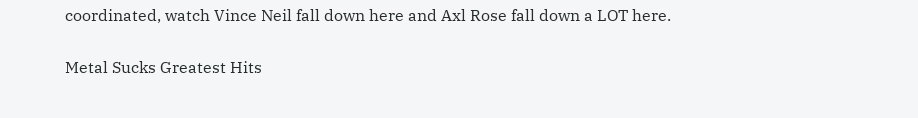coordinated, watch Vince Neil fall down here and Axl Rose fall down a LOT here.


Metal Sucks Greatest Hits